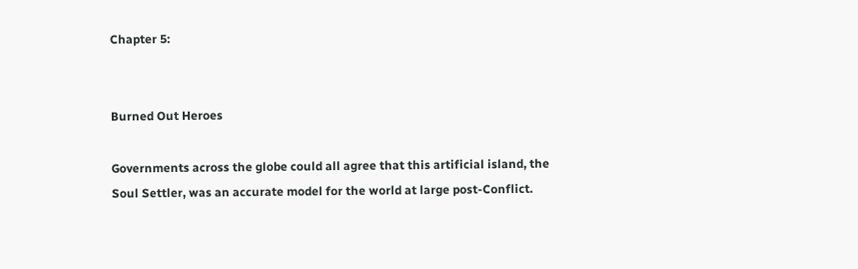Chapter 5:


Burned Out Heroes

Governments across the globe could all agree that this artificial island, the Soul Settler, was an accurate model for the world at large post-Conflict.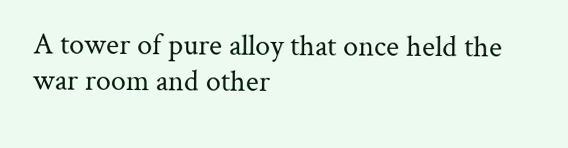A tower of pure alloy that once held the war room and other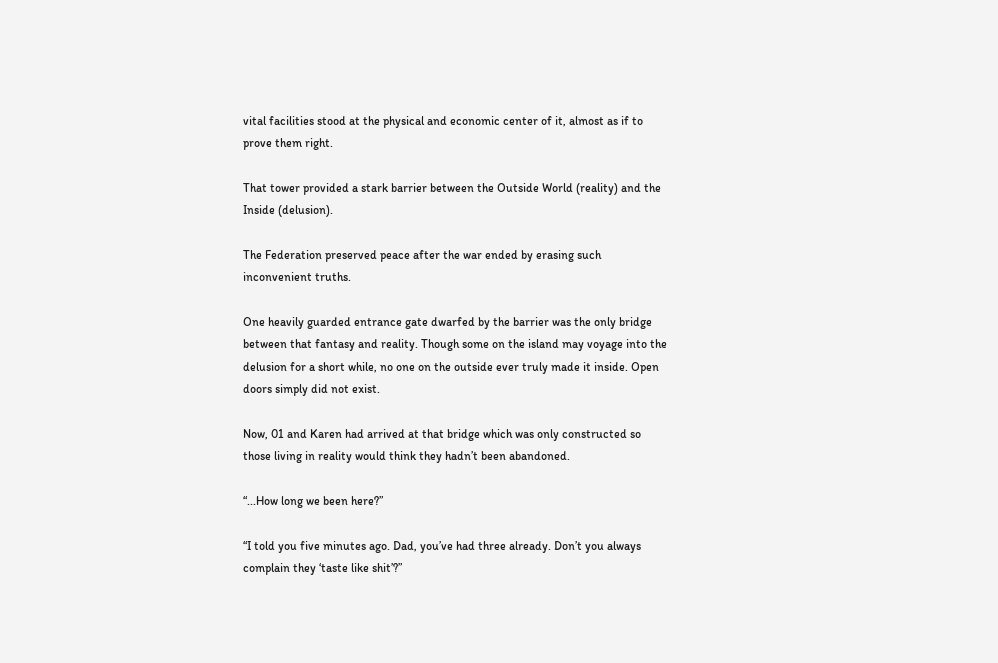vital facilities stood at the physical and economic center of it, almost as if to prove them right.

That tower provided a stark barrier between the Outside World (reality) and the Inside (delusion).

The Federation preserved peace after the war ended by erasing such inconvenient truths.

One heavily guarded entrance gate dwarfed by the barrier was the only bridge between that fantasy and reality. Though some on the island may voyage into the delusion for a short while, no one on the outside ever truly made it inside. Open doors simply did not exist.

Now, 01 and Karen had arrived at that bridge which was only constructed so those living in reality would think they hadn’t been abandoned.

“...How long we been here?”

“I told you five minutes ago. Dad, you’ve had three already. Don’t you always complain they ‘taste like shit’?”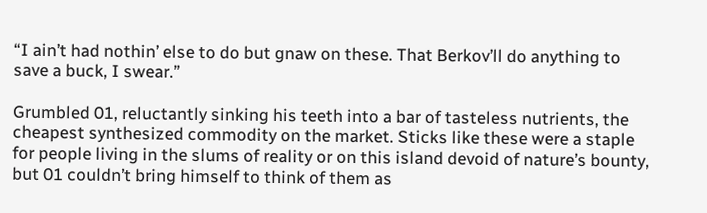“I ain’t had nothin’ else to do but gnaw on these. That Berkov’ll do anything to save a buck, I swear.”

Grumbled 01, reluctantly sinking his teeth into a bar of tasteless nutrients, the cheapest synthesized commodity on the market. Sticks like these were a staple for people living in the slums of reality or on this island devoid of nature’s bounty, but 01 couldn’t bring himself to think of them as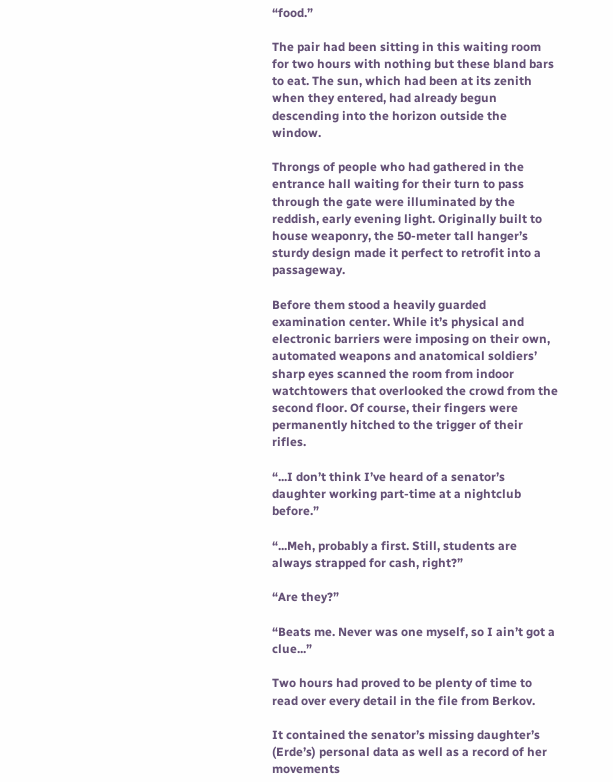“food.”

The pair had been sitting in this waiting room for two hours with nothing but these bland bars to eat. The sun, which had been at its zenith when they entered, had already begun descending into the horizon outside the window.

Throngs of people who had gathered in the entrance hall waiting for their turn to pass through the gate were illuminated by the reddish, early evening light. Originally built to house weaponry, the 50-meter tall hanger’s sturdy design made it perfect to retrofit into a passageway.

Before them stood a heavily guarded examination center. While it’s physical and electronic barriers were imposing on their own, automated weapons and anatomical soldiers’ sharp eyes scanned the room from indoor watchtowers that overlooked the crowd from the second floor. Of course, their fingers were permanently hitched to the trigger of their rifles.

“...I don’t think I’ve heard of a senator’s daughter working part-time at a nightclub before.”

“...Meh, probably a first. Still, students are always strapped for cash, right?”

“Are they?”

“Beats me. Never was one myself, so I ain’t got a clue...”

Two hours had proved to be plenty of time to read over every detail in the file from Berkov.

It contained the senator’s missing daughter’s (Erde’s) personal data as well as a record of her movements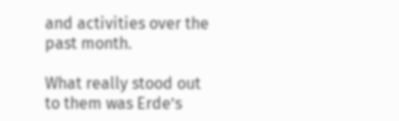and activities over the past month.

What really stood out to them was Erde’s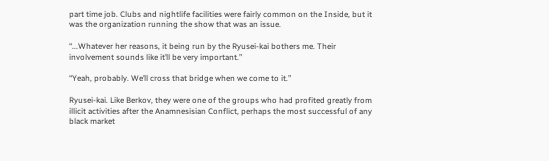part time job. Clubs and nightlife facilities were fairly common on the Inside, but it was the organization running the show that was an issue.

“...Whatever her reasons, it being run by the Ryusei-kai bothers me. Their involvement sounds like it’ll be very important.”

“Yeah, probably. We’ll cross that bridge when we come to it.”

Ryusei-kai. Like Berkov, they were one of the groups who had profited greatly from illicit activities after the Anamnesisian Conflict, perhaps the most successful of any black market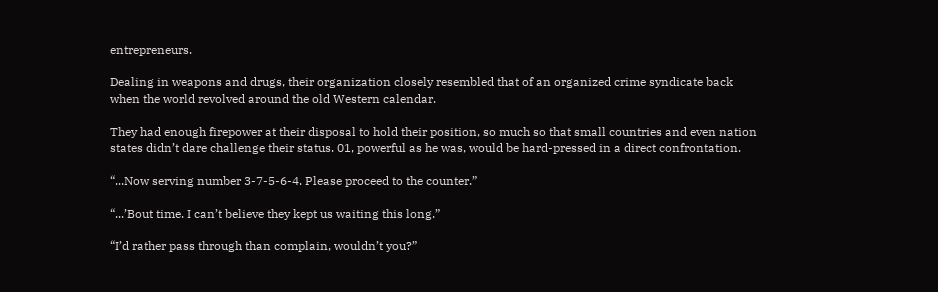entrepreneurs.

Dealing in weapons and drugs, their organization closely resembled that of an organized crime syndicate back when the world revolved around the old Western calendar.

They had enough firepower at their disposal to hold their position, so much so that small countries and even nation states didn’t dare challenge their status. 01, powerful as he was, would be hard-pressed in a direct confrontation.

“...Now serving number 3-7-5-6-4. Please proceed to the counter.”

“...’Bout time. I can’t believe they kept us waiting this long.”

“I’d rather pass through than complain, wouldn’t you?”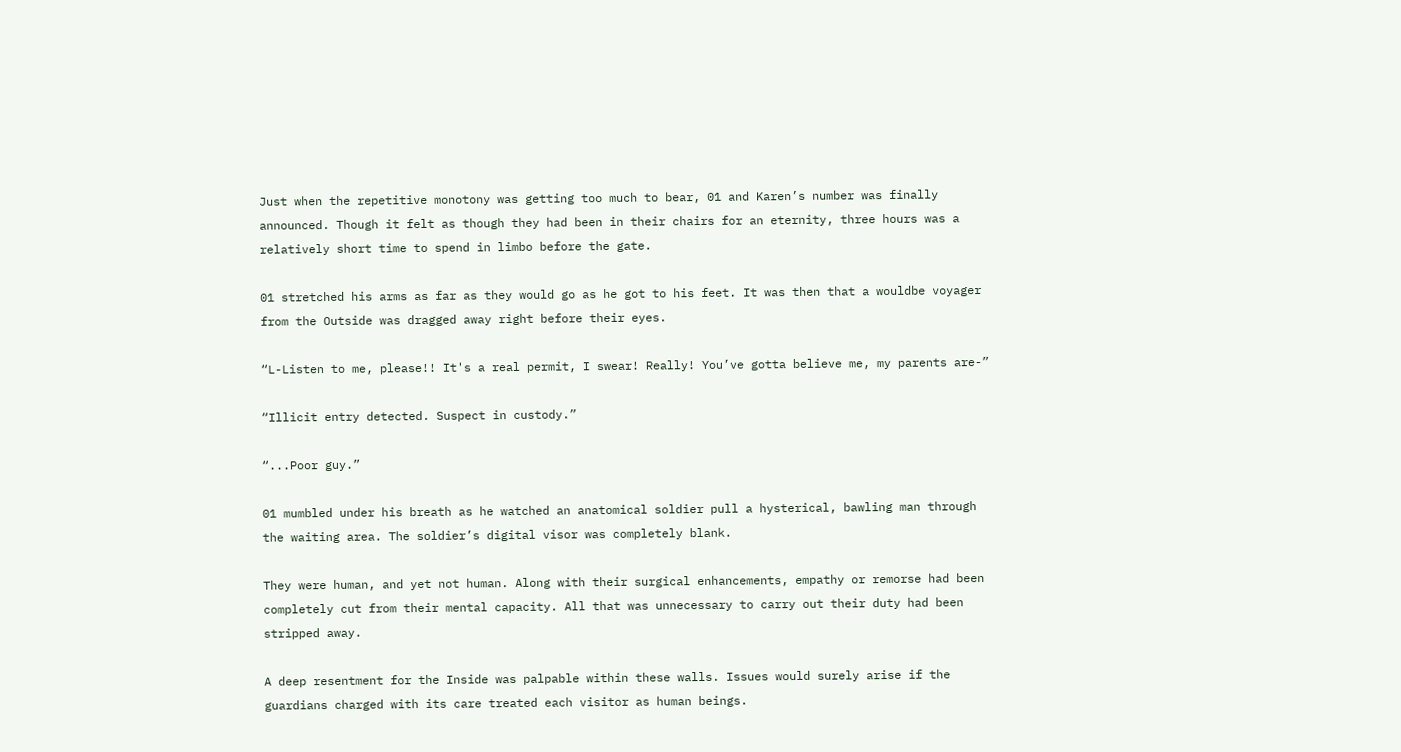Just when the repetitive monotony was getting too much to bear, 01 and Karen’s number was finally announced. Though it felt as though they had been in their chairs for an eternity, three hours was a relatively short time to spend in limbo before the gate.

01 stretched his arms as far as they would go as he got to his feet. It was then that a wouldbe voyager from the Outside was dragged away right before their eyes.

“L-Listen to me, please!! It's a real permit, I swear! Really! You’ve gotta believe me, my parents are-”

“Illicit entry detected. Suspect in custody.”

“...Poor guy.”

01 mumbled under his breath as he watched an anatomical soldier pull a hysterical, bawling man through the waiting area. The soldier’s digital visor was completely blank.

They were human, and yet not human. Along with their surgical enhancements, empathy or remorse had been completely cut from their mental capacity. All that was unnecessary to carry out their duty had been stripped away.

A deep resentment for the Inside was palpable within these walls. Issues would surely arise if the guardians charged with its care treated each visitor as human beings.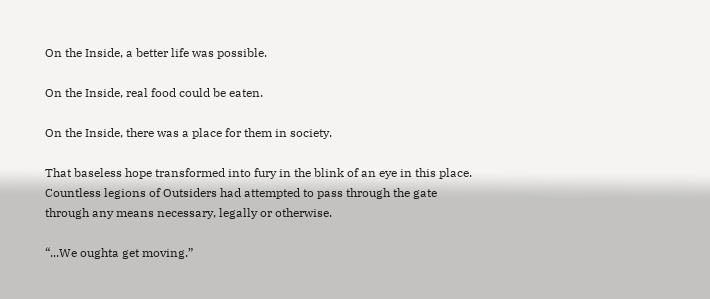On the Inside, a better life was possible.

On the Inside, real food could be eaten.

On the Inside, there was a place for them in society.

That baseless hope transformed into fury in the blink of an eye in this place. Countless legions of Outsiders had attempted to pass through the gate through any means necessary, legally or otherwise.

“...We oughta get moving.”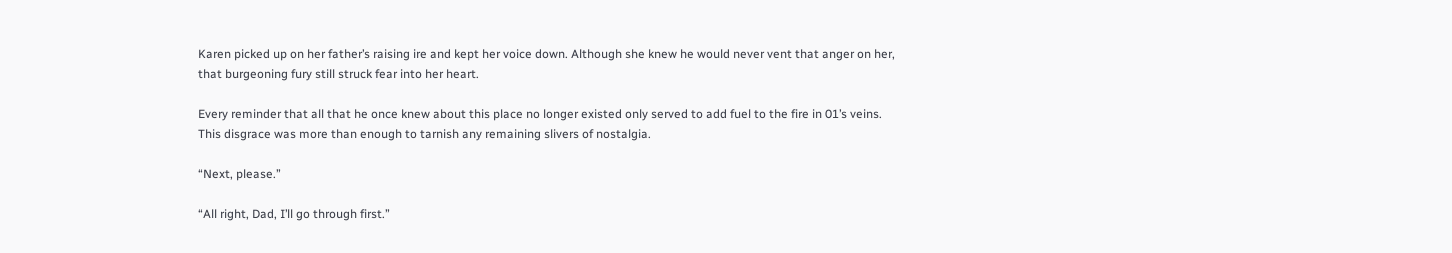Karen picked up on her father’s raising ire and kept her voice down. Although she knew he would never vent that anger on her, that burgeoning fury still struck fear into her heart.

Every reminder that all that he once knew about this place no longer existed only served to add fuel to the fire in 01’s veins. This disgrace was more than enough to tarnish any remaining slivers of nostalgia.

“Next, please.”

“All right, Dad, I’ll go through first.”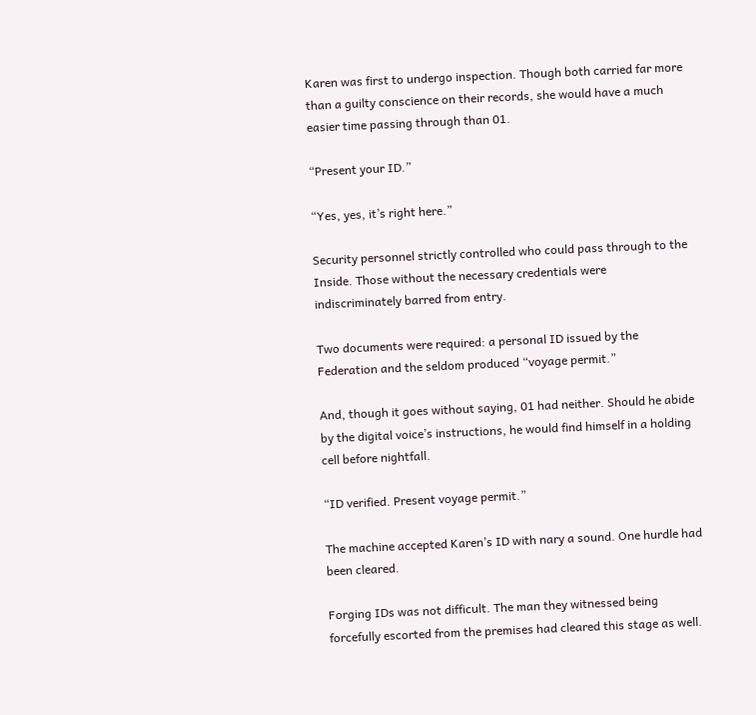Karen was first to undergo inspection. Though both carried far more than a guilty conscience on their records, she would have a much easier time passing through than 01.

“Present your ID.”

“Yes, yes, it’s right here.”

Security personnel strictly controlled who could pass through to the Inside. Those without the necessary credentials were indiscriminately barred from entry.

Two documents were required: a personal ID issued by the Federation and the seldom produced “voyage permit.”

And, though it goes without saying, 01 had neither. Should he abide by the digital voice’s instructions, he would find himself in a holding cell before nightfall.

“ID verified. Present voyage permit.”

The machine accepted Karen’s ID with nary a sound. One hurdle had been cleared.

Forging IDs was not difficult. The man they witnessed being forcefully escorted from the premises had cleared this stage as well.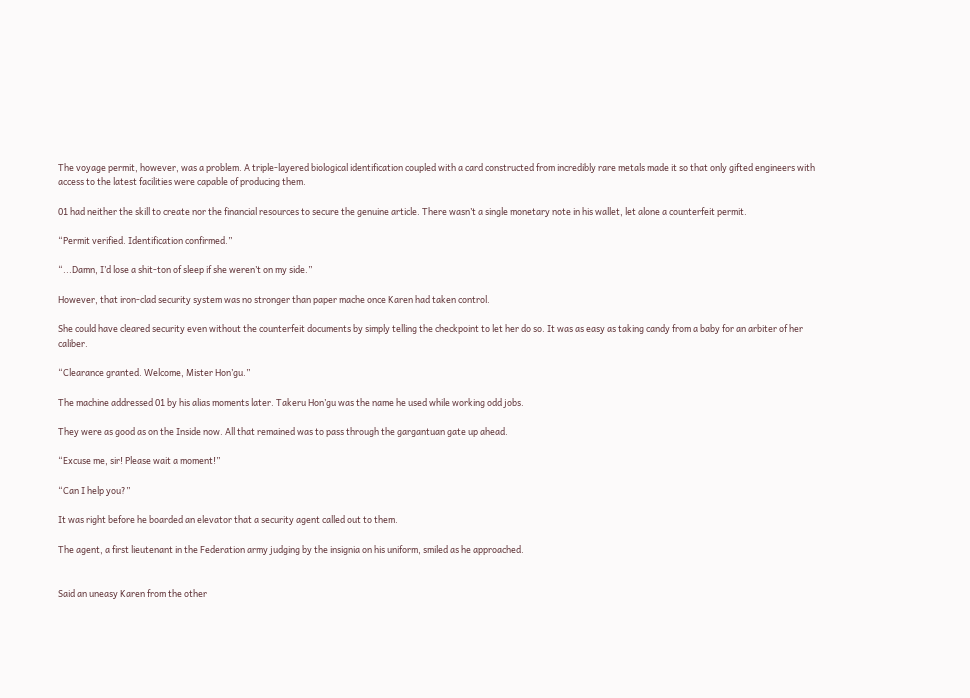The voyage permit, however, was a problem. A triple-layered biological identification coupled with a card constructed from incredibly rare metals made it so that only gifted engineers with access to the latest facilities were capable of producing them.

01 had neither the skill to create nor the financial resources to secure the genuine article. There wasn’t a single monetary note in his wallet, let alone a counterfeit permit.

“Permit verified. Identification confirmed.”

“...Damn, I’d lose a shit-ton of sleep if she weren’t on my side.”

However, that iron-clad security system was no stronger than paper mache once Karen had taken control.

She could have cleared security even without the counterfeit documents by simply telling the checkpoint to let her do so. It was as easy as taking candy from a baby for an arbiter of her caliber.

“Clearance granted. Welcome, Mister Hon’gu.”

The machine addressed 01 by his alias moments later. Takeru Hon’gu was the name he used while working odd jobs.

They were as good as on the Inside now. All that remained was to pass through the gargantuan gate up ahead.

“Excuse me, sir! Please wait a moment!”

“Can I help you?”

It was right before he boarded an elevator that a security agent called out to them.

The agent, a first lieutenant in the Federation army judging by the insignia on his uniform, smiled as he approached.


Said an uneasy Karen from the other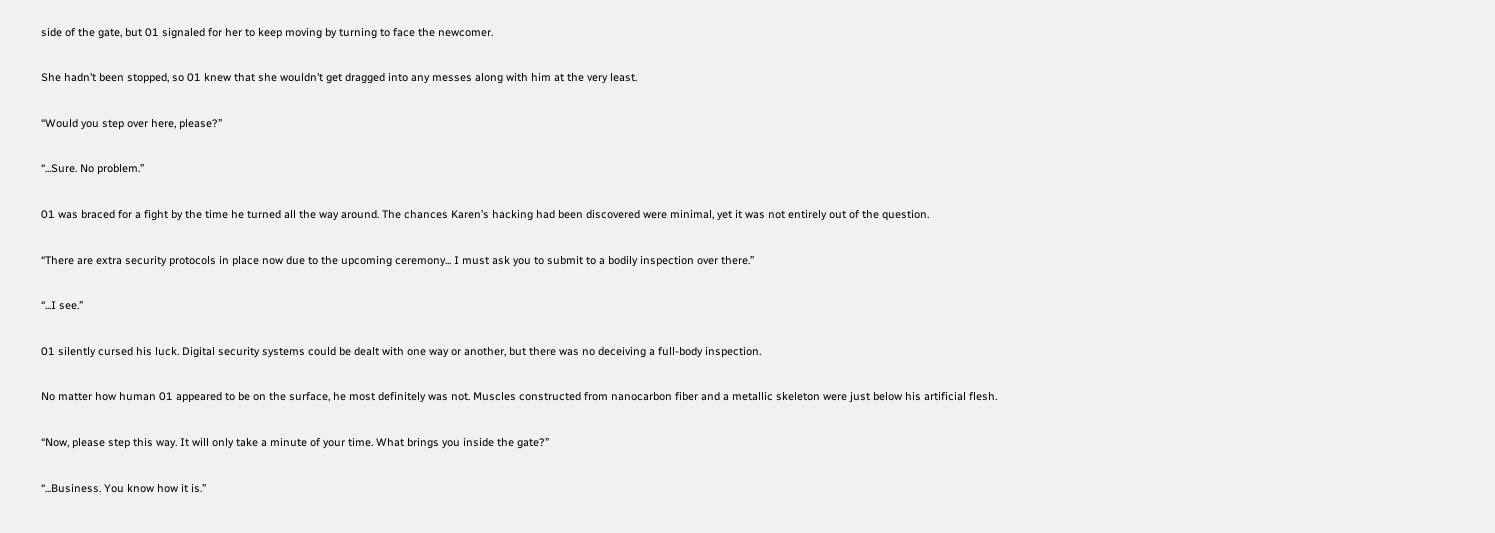side of the gate, but 01 signaled for her to keep moving by turning to face the newcomer.

She hadn’t been stopped, so 01 knew that she wouldn’t get dragged into any messes along with him at the very least.

“Would you step over here, please?”

“...Sure. No problem.”

01 was braced for a fight by the time he turned all the way around. The chances Karen’s hacking had been discovered were minimal, yet it was not entirely out of the question.

“There are extra security protocols in place now due to the upcoming ceremony... I must ask you to submit to a bodily inspection over there.”

“...I see.”

01 silently cursed his luck. Digital security systems could be dealt with one way or another, but there was no deceiving a full-body inspection.

No matter how human 01 appeared to be on the surface, he most definitely was not. Muscles constructed from nanocarbon fiber and a metallic skeleton were just below his artificial flesh.

“Now, please step this way. It will only take a minute of your time. What brings you inside the gate?”

“...Business. You know how it is.”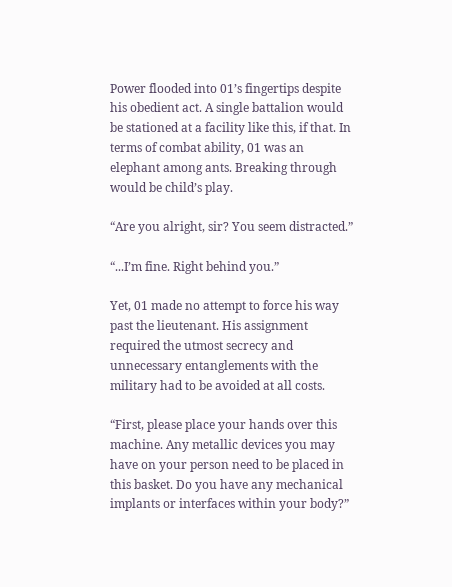Power flooded into 01’s fingertips despite his obedient act. A single battalion would be stationed at a facility like this, if that. In terms of combat ability, 01 was an elephant among ants. Breaking through would be child’s play.

“Are you alright, sir? You seem distracted.”

“...I’m fine. Right behind you.”

Yet, 01 made no attempt to force his way past the lieutenant. His assignment required the utmost secrecy and unnecessary entanglements with the military had to be avoided at all costs.

“First, please place your hands over this machine. Any metallic devices you may have on your person need to be placed in this basket. Do you have any mechanical implants or interfaces within your body?”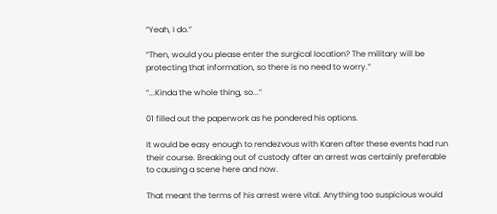“Yeah, I do.”

“Then, would you please enter the surgical location? The military will be protecting that information, so there is no need to worry.”

“...Kinda the whole thing, so...”

01 filled out the paperwork as he pondered his options.

It would be easy enough to rendezvous with Karen after these events had run their course. Breaking out of custody after an arrest was certainly preferable to causing a scene here and now.

That meant the terms of his arrest were vital. Anything too suspicious would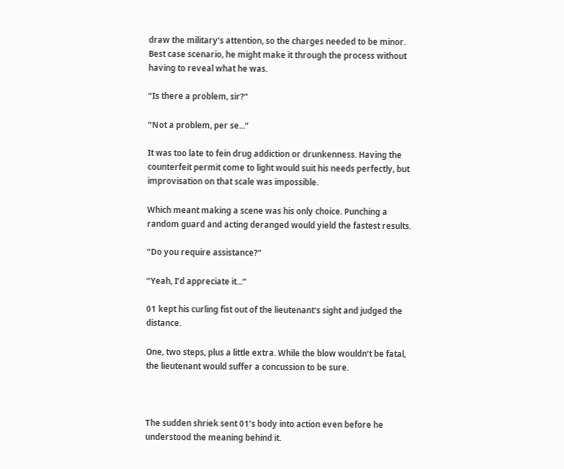draw the military’s attention, so the charges needed to be minor. Best case scenario, he might make it through the process without having to reveal what he was.

“Is there a problem, sir?”

“Not a problem, per se...”

It was too late to fein drug addiction or drunkenness. Having the counterfeit permit come to light would suit his needs perfectly, but improvisation on that scale was impossible.

Which meant making a scene was his only choice. Punching a random guard and acting deranged would yield the fastest results.

“Do you require assistance?”

“Yeah, I’d appreciate it...”

01 kept his curling fist out of the lieutenant's sight and judged the distance.

One, two steps, plus a little extra. While the blow wouldn’t be fatal, the lieutenant would suffer a concussion to be sure.



The sudden shriek sent 01’s body into action even before he understood the meaning behind it.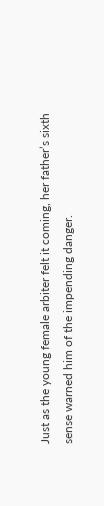Just as the young female arbiter felt it coming, her father’s sixth sense warned him of the impending danger.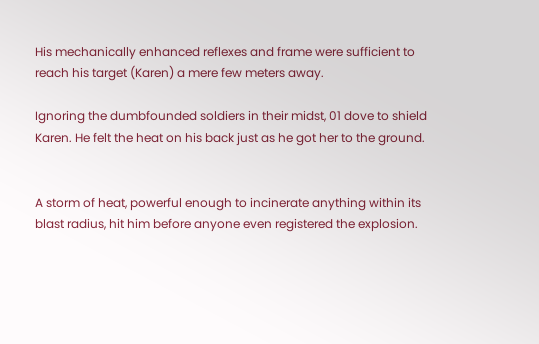His mechanically enhanced reflexes and frame were sufficient to reach his target (Karen) a mere few meters away.

Ignoring the dumbfounded soldiers in their midst, 01 dove to shield Karen. He felt the heat on his back just as he got her to the ground.


A storm of heat, powerful enough to incinerate anything within its blast radius, hit him before anyone even registered the explosion.